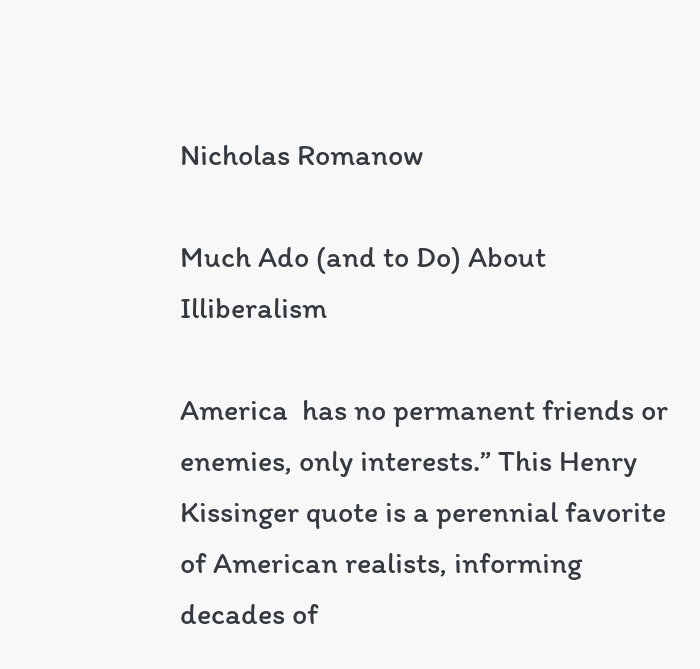Nicholas Romanow

Much Ado (and to Do) About Illiberalism

America  has no permanent friends or enemies, only interests.” This Henry Kissinger quote is a perennial favorite of American realists, informing decades of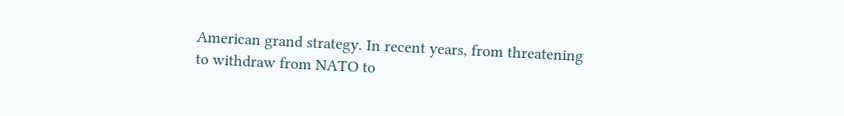American grand strategy. In recent years, from threatening to withdraw from NATO to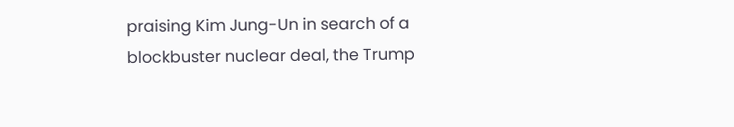praising Kim Jung-Un in search of a blockbuster nuclear deal, the Trump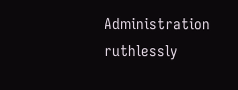Administration ruthlessly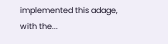implemented this adage, with the...